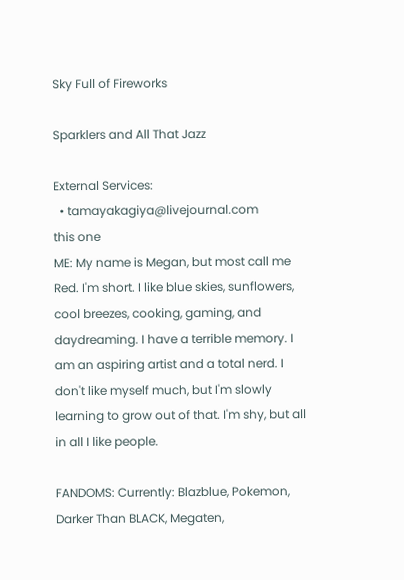Sky Full of Fireworks

Sparklers and All That Jazz

External Services:
  • tamayakagiya@livejournal.com
this one
ME: My name is Megan, but most call me Red. I'm short. I like blue skies, sunflowers, cool breezes, cooking, gaming, and daydreaming. I have a terrible memory. I am an aspiring artist and a total nerd. I don't like myself much, but I'm slowly learning to grow out of that. I'm shy, but all in all I like people.

FANDOMS: Currently: Blazblue, Pokemon, Darker Than BLACK, Megaten,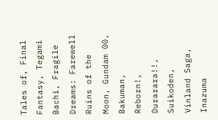Tales of, Final Fantasy, Tegami Bachi, Fragile Dreams: Farewell Ruins of the Moon, Gundam 00, Bakuman, Reborn!, Durarara!!, Suikoden, Vinland Saga, Inazuma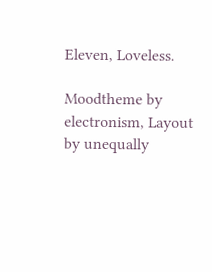Eleven, Loveless.

Moodtheme by electronism, Layout by unequally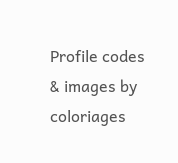Profile codes & images by coloriages